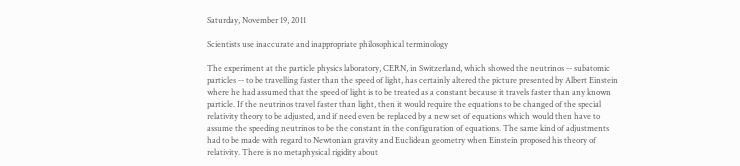Saturday, November 19, 2011

Scientists use inaccurate and inappropriate philosophical terminology

The experiment at the particle physics laboratory, CERN, in Switzerland, which showed the neutrinos -- subatomic particles -- to be travelling faster than the speed of light, has certainly altered the picture presented by Albert Einstein where he had assumed that the speed of light is to be treated as a constant because it travels faster than any known particle. If the neutrinos travel faster than light, then it would require the equations to be changed of the special relativity theory to be adjusted, and if need even be replaced by a new set of equations which would then have to assume the speeding neutrinos to be the constant in the configuration of equations. The same kind of adjustments had to be made with regard to Newtonian gravity and Euclidean geometry when Einstein proposed his theory of relativity. There is no metaphysical rigidity about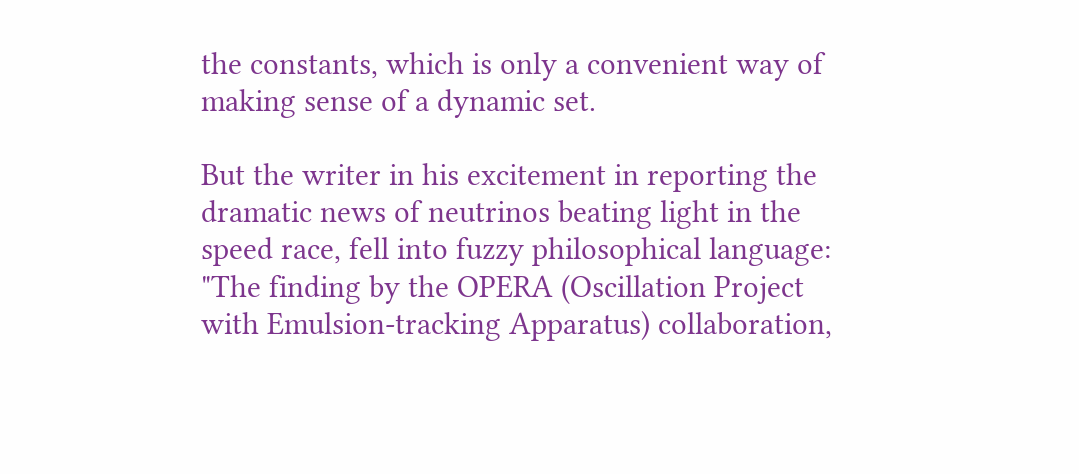the constants, which is only a convenient way of making sense of a dynamic set.

But the writer in his excitement in reporting the dramatic news of neutrinos beating light in the speed race, fell into fuzzy philosophical language: "The finding by the OPERA (Oscillation Project with Emulsion-tracking Apparatus) collaboration,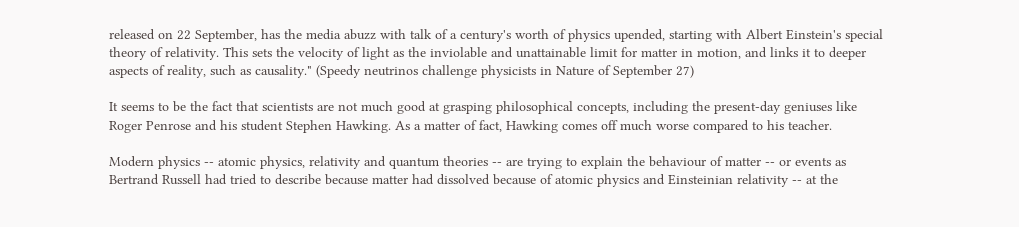released on 22 September, has the media abuzz with talk of a century's worth of physics upended, starting with Albert Einstein's special theory of relativity. This sets the velocity of light as the inviolable and unattainable limit for matter in motion, and links it to deeper aspects of reality, such as causality." (Speedy neutrinos challenge physicists in Nature of September 27)

It seems to be the fact that scientists are not much good at grasping philosophical concepts, including the present-day geniuses like Roger Penrose and his student Stephen Hawking. As a matter of fact, Hawking comes off much worse compared to his teacher.

Modern physics -- atomic physics, relativity and quantum theories -- are trying to explain the behaviour of matter -- or events as Bertrand Russell had tried to describe because matter had dissolved because of atomic physics and Einsteinian relativity -- at the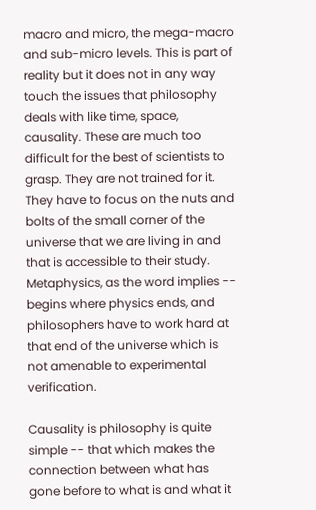macro and micro, the mega-macro and sub-micro levels. This is part of reality but it does not in any way touch the issues that philosophy deals with like time, space, causality. These are much too difficult for the best of scientists to grasp. They are not trained for it. They have to focus on the nuts and bolts of the small corner of the universe that we are living in and that is accessible to their study. Metaphysics, as the word implies -- begins where physics ends, and philosophers have to work hard at that end of the universe which is not amenable to experimental verification.

Causality is philosophy is quite simple -- that which makes the connection between what has gone before to what is and what it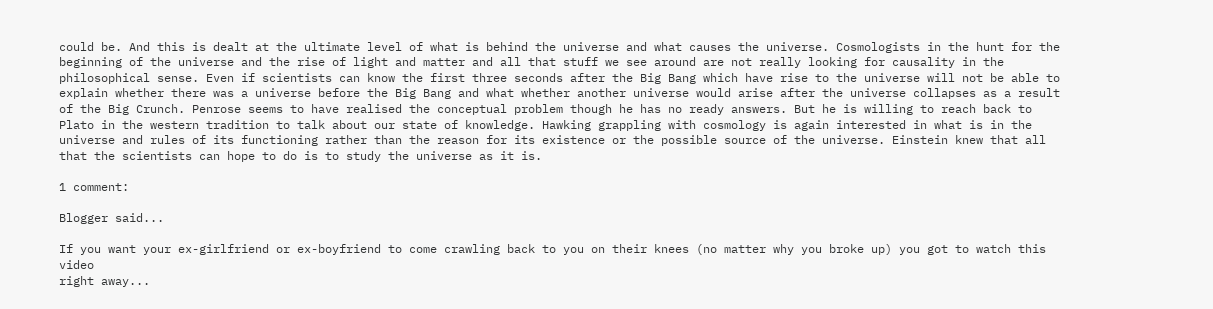could be. And this is dealt at the ultimate level of what is behind the universe and what causes the universe. Cosmologists in the hunt for the beginning of the universe and the rise of light and matter and all that stuff we see around are not really looking for causality in the philosophical sense. Even if scientists can know the first three seconds after the Big Bang which have rise to the universe will not be able to explain whether there was a universe before the Big Bang and what whether another universe would arise after the universe collapses as a result of the Big Crunch. Penrose seems to have realised the conceptual problem though he has no ready answers. But he is willing to reach back to Plato in the western tradition to talk about our state of knowledge. Hawking grappling with cosmology is again interested in what is in the universe and rules of its functioning rather than the reason for its existence or the possible source of the universe. Einstein knew that all that the scientists can hope to do is to study the universe as it is.

1 comment:

Blogger said...

If you want your ex-girlfriend or ex-boyfriend to come crawling back to you on their knees (no matter why you broke up) you got to watch this video
right away...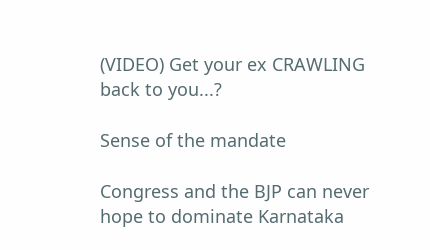(VIDEO) Get your ex CRAWLING back to you...?

Sense of the mandate

Congress and the BJP can never hope to dominate Karnataka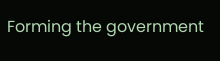Forming the government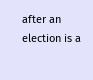after an election is a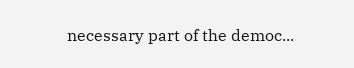necessary part of the democ...